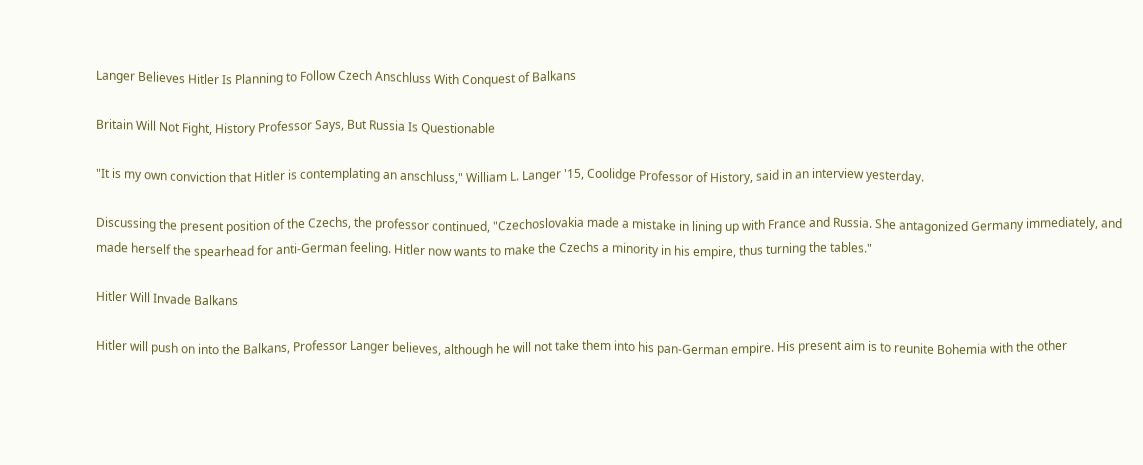Langer Believes Hitler Is Planning to Follow Czech Anschluss With Conquest of Balkans

Britain Will Not Fight, History Professor Says, But Russia Is Questionable

"It is my own conviction that Hitler is contemplating an anschluss," William L. Langer '15, Coolidge Professor of History, said in an interview yesterday.

Discussing the present position of the Czechs, the professor continued, "Czechoslovakia made a mistake in lining up with France and Russia. She antagonized Germany immediately, and made herself the spearhead for anti-German feeling. Hitler now wants to make the Czechs a minority in his empire, thus turning the tables."

Hitler Will Invade Balkans

Hitler will push on into the Balkans, Professor Langer believes, although he will not take them into his pan-German empire. His present aim is to reunite Bohemia with the other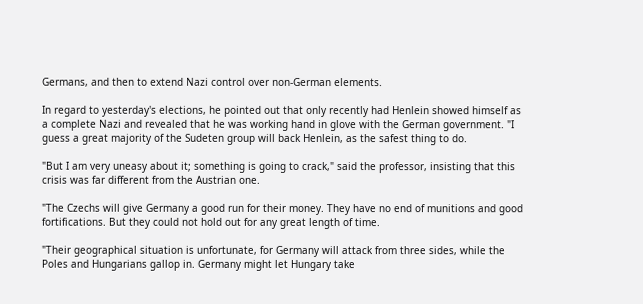Germans, and then to extend Nazi control over non-German elements.

In regard to yesterday's elections, he pointed out that only recently had Henlein showed himself as a complete Nazi and revealed that he was working hand in glove with the German government. "I guess a great majority of the Sudeten group will back Henlein, as the safest thing to do.

"But I am very uneasy about it; something is going to crack," said the professor, insisting that this crisis was far different from the Austrian one.

"The Czechs will give Germany a good run for their money. They have no end of munitions and good fortifications. But they could not hold out for any great length of time.

"Their geographical situation is unfortunate, for Germany will attack from three sides, while the Poles and Hungarians gallop in. Germany might let Hungary take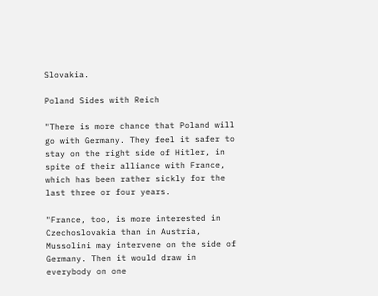Slovakia.

Poland Sides with Reich

"There is more chance that Poland will go with Germany. They feel it safer to stay on the right side of Hitler, in spite of their alliance with France, which has been rather sickly for the last three or four years.

"France, too, is more interested in Czechoslovakia than in Austria, Mussolini may intervene on the side of Germany. Then it would draw in everybody on one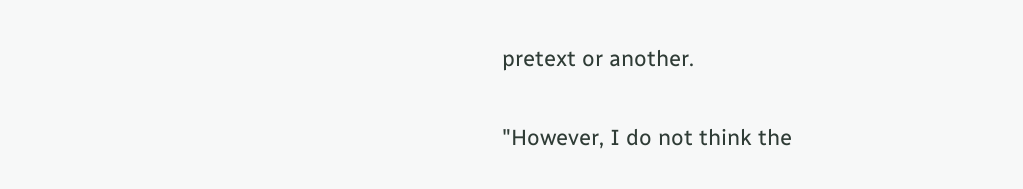pretext or another.

"However, I do not think the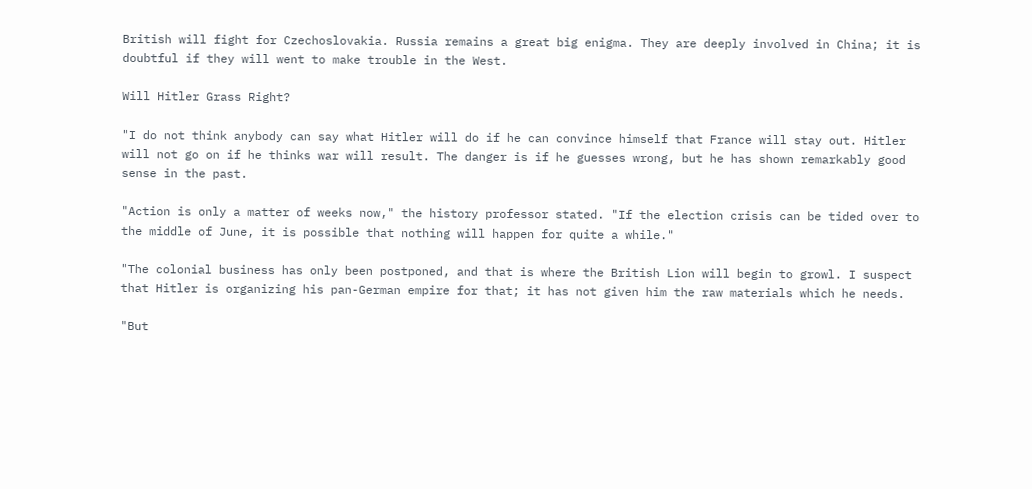British will fight for Czechoslovakia. Russia remains a great big enigma. They are deeply involved in China; it is doubtful if they will went to make trouble in the West.

Will Hitler Grass Right?

"I do not think anybody can say what Hitler will do if he can convince himself that France will stay out. Hitler will not go on if he thinks war will result. The danger is if he guesses wrong, but he has shown remarkably good sense in the past.

"Action is only a matter of weeks now," the history professor stated. "If the election crisis can be tided over to the middle of June, it is possible that nothing will happen for quite a while."

"The colonial business has only been postponed, and that is where the British Lion will begin to growl. I suspect that Hitler is organizing his pan-German empire for that; it has not given him the raw materials which he needs.

"But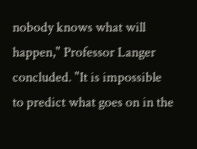nobody knows what will happen," Professor Langer concluded. "It is impossible to predict what goes on in the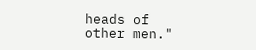heads of other men."